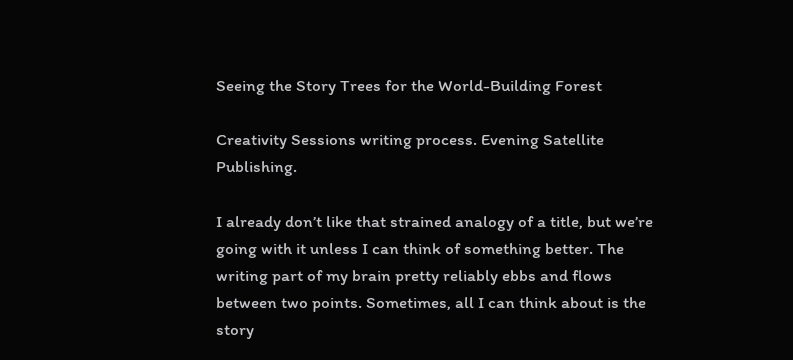Seeing the Story Trees for the World-Building Forest

Creativity Sessions writing process. Evening Satellite Publishing.

I already don’t like that strained analogy of a title, but we’re going with it unless I can think of something better. The writing part of my brain pretty reliably ebbs and flows between two points. Sometimes, all I can think about is the story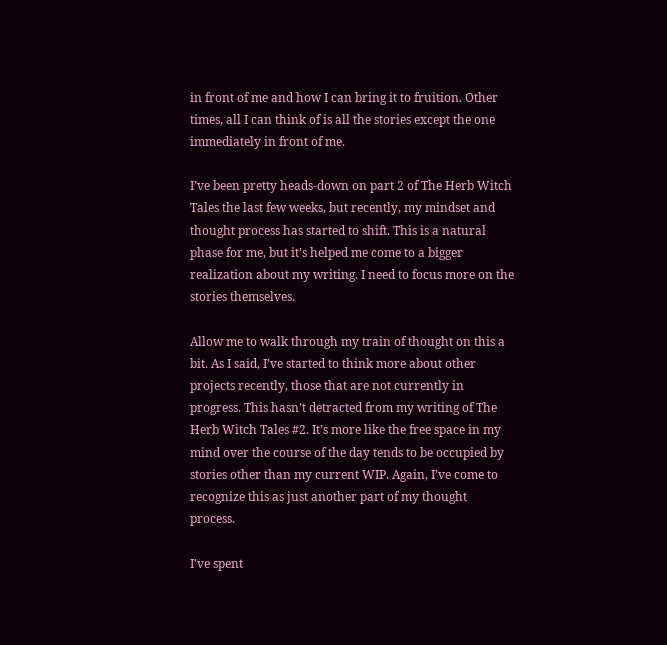in front of me and how I can bring it to fruition. Other times, all I can think of is all the stories except the one immediately in front of me.

I’ve been pretty heads-down on part 2 of The Herb Witch Tales the last few weeks, but recently, my mindset and thought process has started to shift. This is a natural phase for me, but it’s helped me come to a bigger realization about my writing. I need to focus more on the stories themselves.

Allow me to walk through my train of thought on this a bit. As I said, I’ve started to think more about other projects recently, those that are not currently in progress. This hasn’t detracted from my writing of The Herb Witch Tales #2. It’s more like the free space in my mind over the course of the day tends to be occupied by stories other than my current WIP. Again, I’ve come to recognize this as just another part of my thought process.

I’ve spent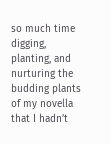so much time digging, planting, and nurturing the budding plants of my novella that I hadn’t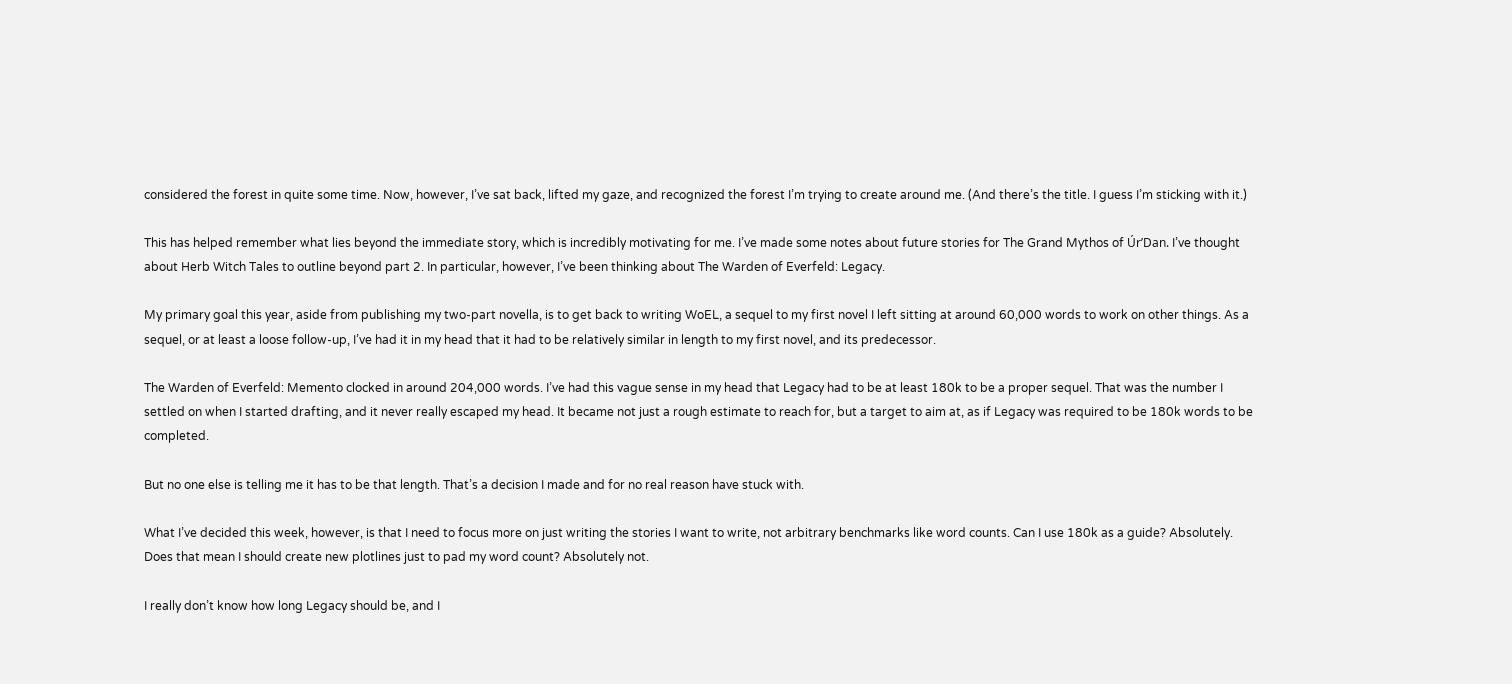considered the forest in quite some time. Now, however, I’ve sat back, lifted my gaze, and recognized the forest I’m trying to create around me. (And there’s the title. I guess I’m sticking with it.)

This has helped remember what lies beyond the immediate story, which is incredibly motivating for me. I’ve made some notes about future stories for The Grand Mythos of Úr’Dan. I’ve thought about Herb Witch Tales to outline beyond part 2. In particular, however, I’ve been thinking about The Warden of Everfeld: Legacy.

My primary goal this year, aside from publishing my two-part novella, is to get back to writing WoEL, a sequel to my first novel I left sitting at around 60,000 words to work on other things. As a sequel, or at least a loose follow-up, I’ve had it in my head that it had to be relatively similar in length to my first novel, and its predecessor.

The Warden of Everfeld: Memento clocked in around 204,000 words. I’ve had this vague sense in my head that Legacy had to be at least 180k to be a proper sequel. That was the number I settled on when I started drafting, and it never really escaped my head. It became not just a rough estimate to reach for, but a target to aim at, as if Legacy was required to be 180k words to be completed.

But no one else is telling me it has to be that length. That’s a decision I made and for no real reason have stuck with.

What I’ve decided this week, however, is that I need to focus more on just writing the stories I want to write, not arbitrary benchmarks like word counts. Can I use 180k as a guide? Absolutely. Does that mean I should create new plotlines just to pad my word count? Absolutely not.

I really don’t know how long Legacy should be, and I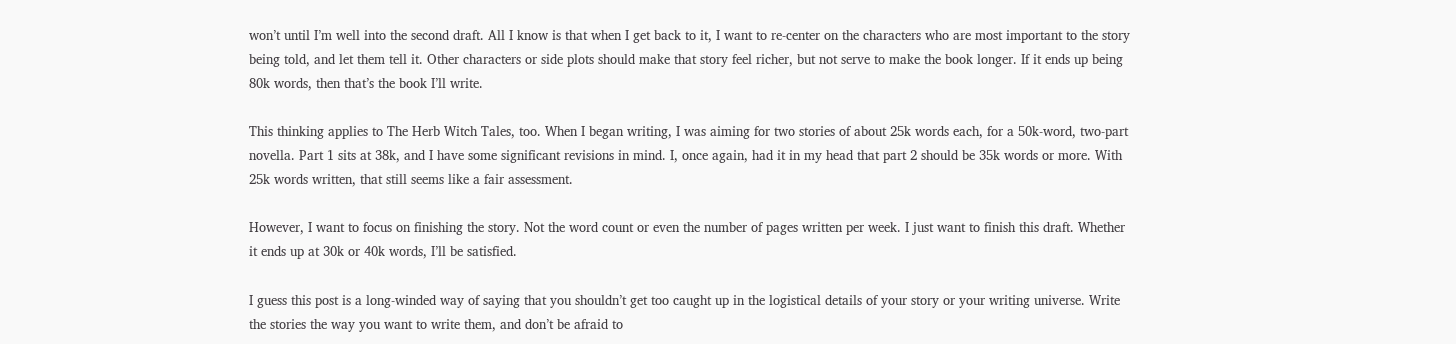won’t until I’m well into the second draft. All I know is that when I get back to it, I want to re-center on the characters who are most important to the story being told, and let them tell it. Other characters or side plots should make that story feel richer, but not serve to make the book longer. If it ends up being 80k words, then that’s the book I’ll write.

This thinking applies to The Herb Witch Tales, too. When I began writing, I was aiming for two stories of about 25k words each, for a 50k-word, two-part novella. Part 1 sits at 38k, and I have some significant revisions in mind. I, once again, had it in my head that part 2 should be 35k words or more. With 25k words written, that still seems like a fair assessment.

However, I want to focus on finishing the story. Not the word count or even the number of pages written per week. I just want to finish this draft. Whether it ends up at 30k or 40k words, I’ll be satisfied.

I guess this post is a long-winded way of saying that you shouldn’t get too caught up in the logistical details of your story or your writing universe. Write the stories the way you want to write them, and don’t be afraid to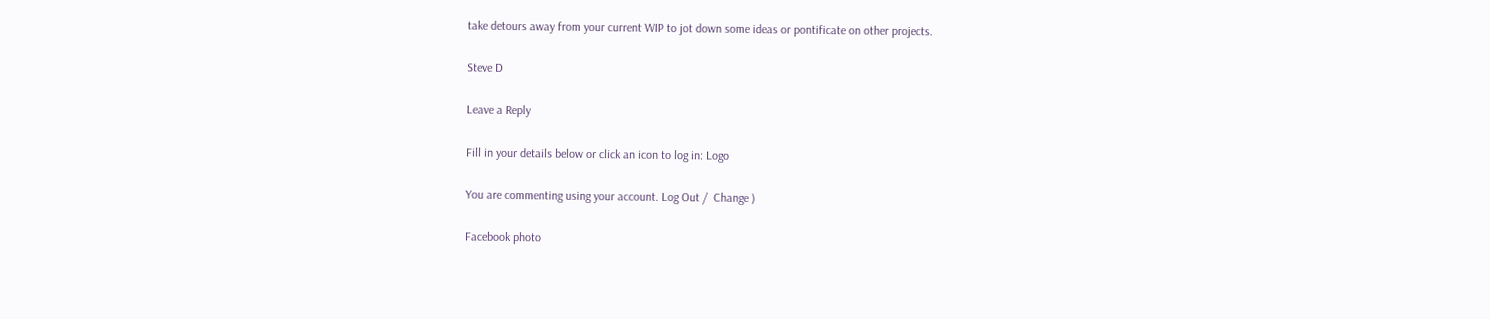take detours away from your current WIP to jot down some ideas or pontificate on other projects.

Steve D

Leave a Reply

Fill in your details below or click an icon to log in: Logo

You are commenting using your account. Log Out /  Change )

Facebook photo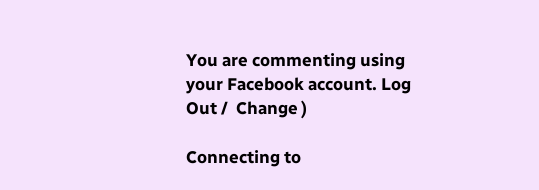You are commenting using your Facebook account. Log Out /  Change )

Connecting to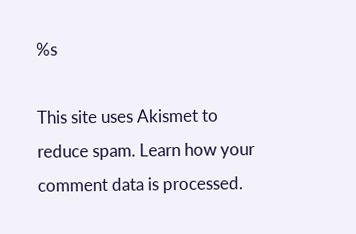%s

This site uses Akismet to reduce spam. Learn how your comment data is processed.